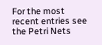For the most recent entries see the Petri Nets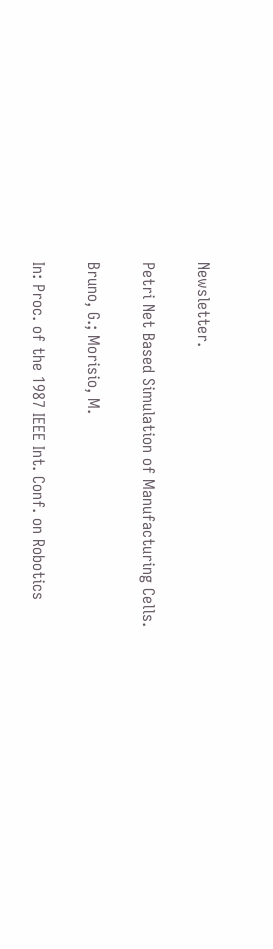Newsletter.

Petri Net Based Simulation of Manufacturing Cells.

Bruno, G.; Morisio, M.

In: Proc. of the 1987 IEEE Int. Conf. on Robotics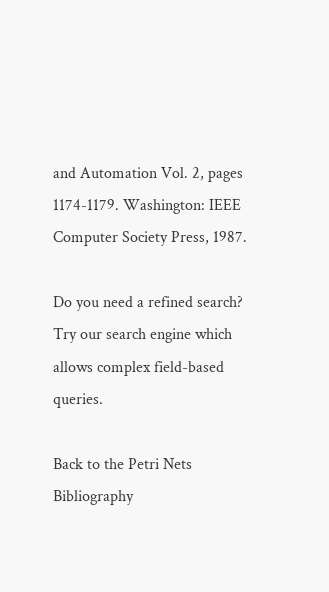and Automation Vol. 2, pages 1174-1179. Washington: IEEE Computer Society Press, 1987.

Do you need a refined search? Try our search engine which allows complex field-based queries.

Back to the Petri Nets Bibliography